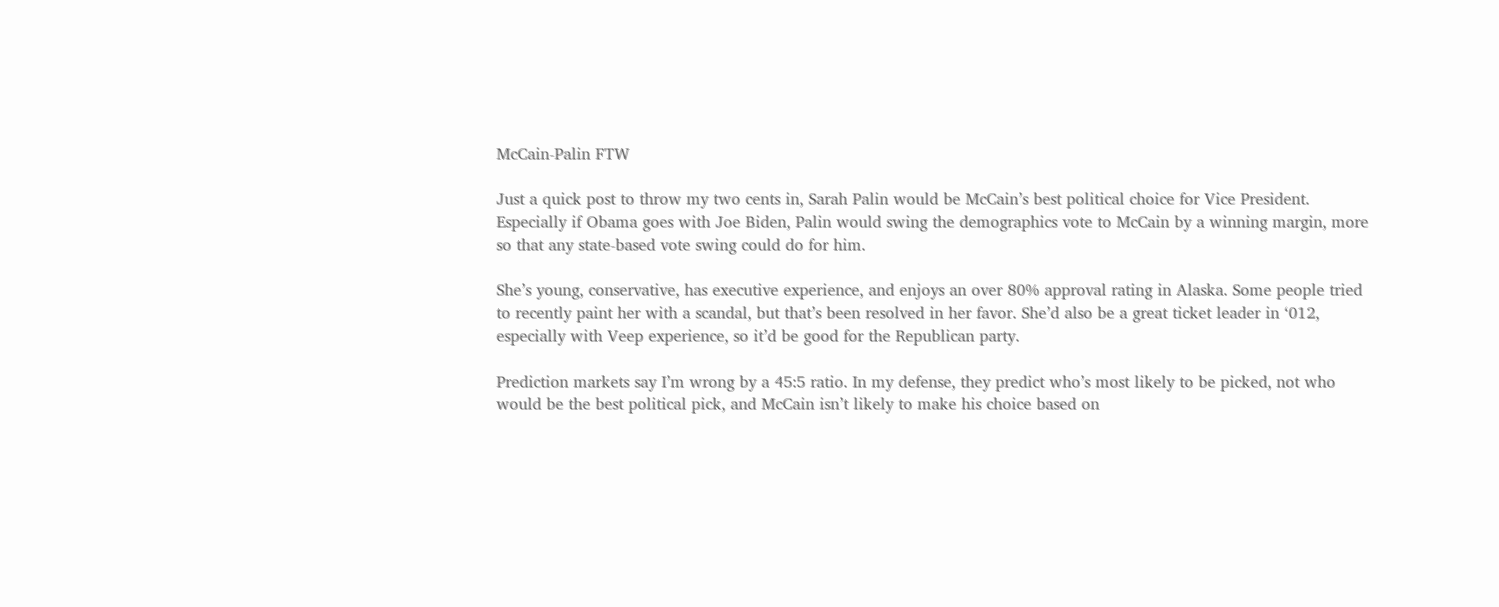McCain-Palin FTW

Just a quick post to throw my two cents in, Sarah Palin would be McCain’s best political choice for Vice President. Especially if Obama goes with Joe Biden, Palin would swing the demographics vote to McCain by a winning margin, more so that any state-based vote swing could do for him.

She’s young, conservative, has executive experience, and enjoys an over 80% approval rating in Alaska. Some people tried to recently paint her with a scandal, but that’s been resolved in her favor. She’d also be a great ticket leader in ‘012, especially with Veep experience, so it’d be good for the Republican party.

Prediction markets say I’m wrong by a 45:5 ratio. In my defense, they predict who’s most likely to be picked, not who would be the best political pick, and McCain isn’t likely to make his choice based on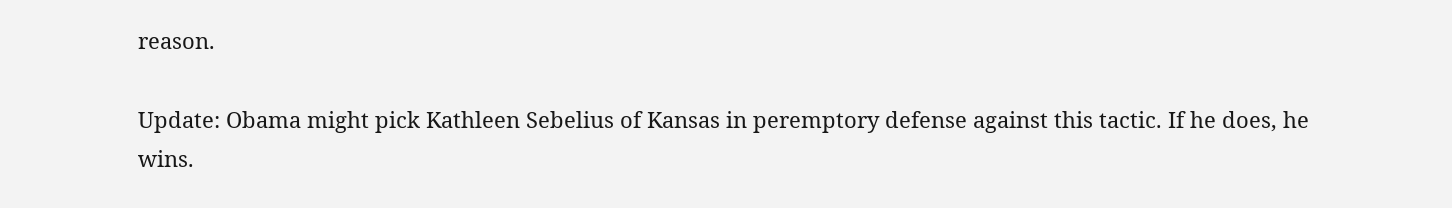reason.

Update: Obama might pick Kathleen Sebelius of Kansas in peremptory defense against this tactic. If he does, he wins.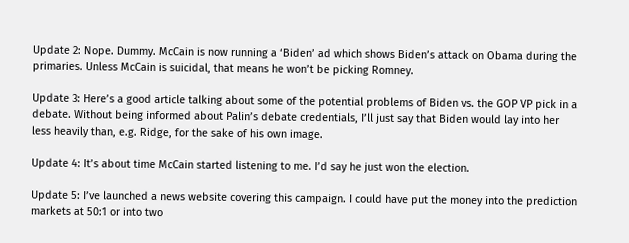Update 2: Nope. Dummy. McCain is now running a ‘Biden’ ad which shows Biden’s attack on Obama during the primaries. Unless McCain is suicidal, that means he won’t be picking Romney.

Update 3: Here’s a good article talking about some of the potential problems of Biden vs. the GOP VP pick in a debate. Without being informed about Palin’s debate credentials, I’ll just say that Biden would lay into her less heavily than, e.g. Ridge, for the sake of his own image.

Update 4: It’s about time McCain started listening to me. I’d say he just won the election.

Update 5: I’ve launched a news website covering this campaign. I could have put the money into the prediction markets at 50:1 or into two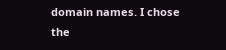domain names. I chose the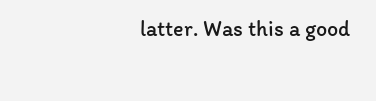latter. Was this a good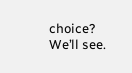choice? We’ll see.